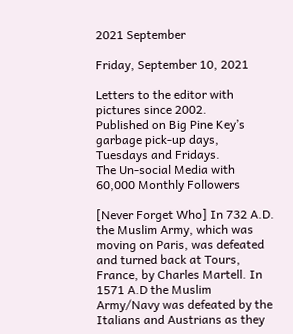2021 September

Friday, September 10, 2021

Letters to the editor with pictures since 2002.
Published on Big Pine Key’s garbage pick-up days,
Tuesdays and Fridays.
The Un-social Media with 60,000 Monthly Followers

[Never Forget Who] In 732 A.D. the Muslim Army, which was moving on Paris, was defeated and turned back at Tours, France, by Charles Martell. In 1571 A.D the Muslim Army/Navy was defeated by the Italians and Austrians as they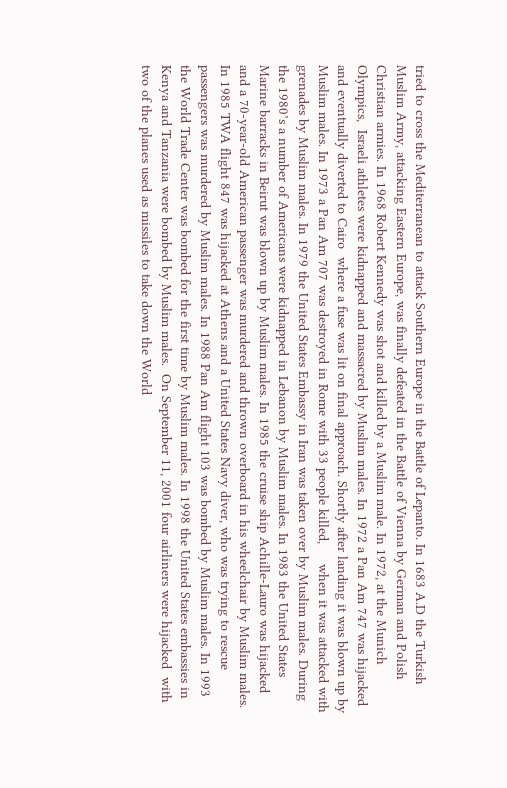tried to cross the Mediterranean to attack Southern Europe in the Battle of Lepanto. In 1683 A.D the Turkish Muslim Army, attacking Eastern Europe, was finally defeated in the Battle of Vienna by German and Polish Christian armies. In 1968 Robert Kennedy was shot and killed by a Muslim male. In 1972, at the Munich Olympics,  Israeli athletes were kidnapped and massacred by Muslim males. In 1972 a Pan Am 747 was hijacked and eventually diverted to Cairo  where a fuse was lit on final approach. Shortly after landing it was blown up by Muslim males. In 1973 a Pan Am 707 was destroyed in Rome with 33 people killed,     when it was attacked with grenades by Muslim males. In 1979 the United States Embassy in Iran was taken over by Muslim males. During the 1980’s a number of Americans were kidnapped in Lebanon by Muslim males. In 1983 the United States Marine barracks in Beirut was blown up by Muslim males. In 1985 the cruise ship Achille-Lauro was hijacked and a 70-year-old American passenger was murdered and thrown overboard in his wheelchair by Muslim males. In 1985 TWA flight 847 was hijacked at Athens and a United States Navy diver, who was trying to rescue passengers was murdered by Muslim males. In 1988 Pan Am flight 103 was bombed by Muslim males. In 1993 the World Trade Center was bombed for the first time by Muslim males. In 1998 the United States embassies in Kenya and Tanzania were bombed by Muslim males.  On September 11, 2001 four airliners were hijacked  with two of the planes used as missiles to take down the World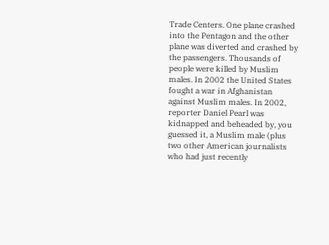Trade Centers. One plane crashed into the Pentagon and the other plane was diverted and crashed by the passengers. Thousands of people were killed by Muslim males. In 2002 the United States fought a war in Afghanistan against Muslim males. In 2002, reporter Daniel Pearl was kidnapped and beheaded by, you guessed it, a Muslim male (plus two other American journalists who had just recently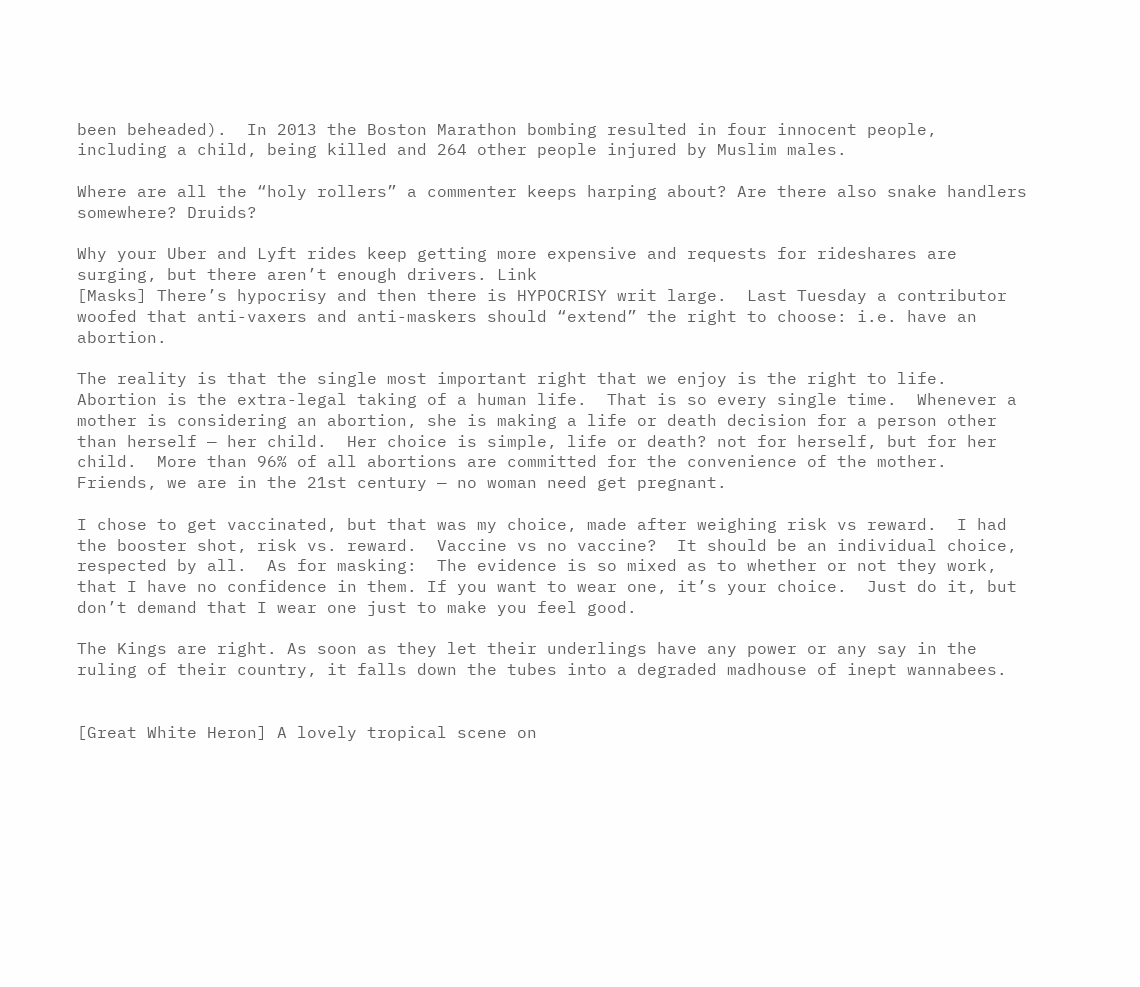been beheaded).  In 2013 the Boston Marathon bombing resulted in four innocent people, including a child, being killed and 264 other people injured by Muslim males.

Where are all the “holy rollers” a commenter keeps harping about? Are there also snake handlers somewhere? Druids?

Why your Uber and Lyft rides keep getting more expensive and requests for rideshares are surging, but there aren’t enough drivers. Link
[Masks] There’s hypocrisy and then there is HYPOCRISY writ large.  Last Tuesday a contributor woofed that anti-vaxers and anti-maskers should “extend” the right to choose: i.e. have an abortion.

The reality is that the single most important right that we enjoy is the right to life.   Abortion is the extra-legal taking of a human life.  That is so every single time.  Whenever a mother is considering an abortion, she is making a life or death decision for a person other than herself — her child.  Her choice is simple, life or death? not for herself, but for her child.  More than 96% of all abortions are committed for the convenience of the mother.  Friends, we are in the 21st century — no woman need get pregnant.

I chose to get vaccinated, but that was my choice, made after weighing risk vs reward.  I had the booster shot, risk vs. reward.  Vaccine vs no vaccine?  It should be an individual choice, respected by all.  As for masking:  The evidence is so mixed as to whether or not they work, that I have no confidence in them. If you want to wear one, it’s your choice.  Just do it, but don’t demand that I wear one just to make you feel good.

The Kings are right. As soon as they let their underlings have any power or any say in the ruling of their country, it falls down the tubes into a degraded madhouse of inept wannabees.


[Great White Heron] A lovely tropical scene on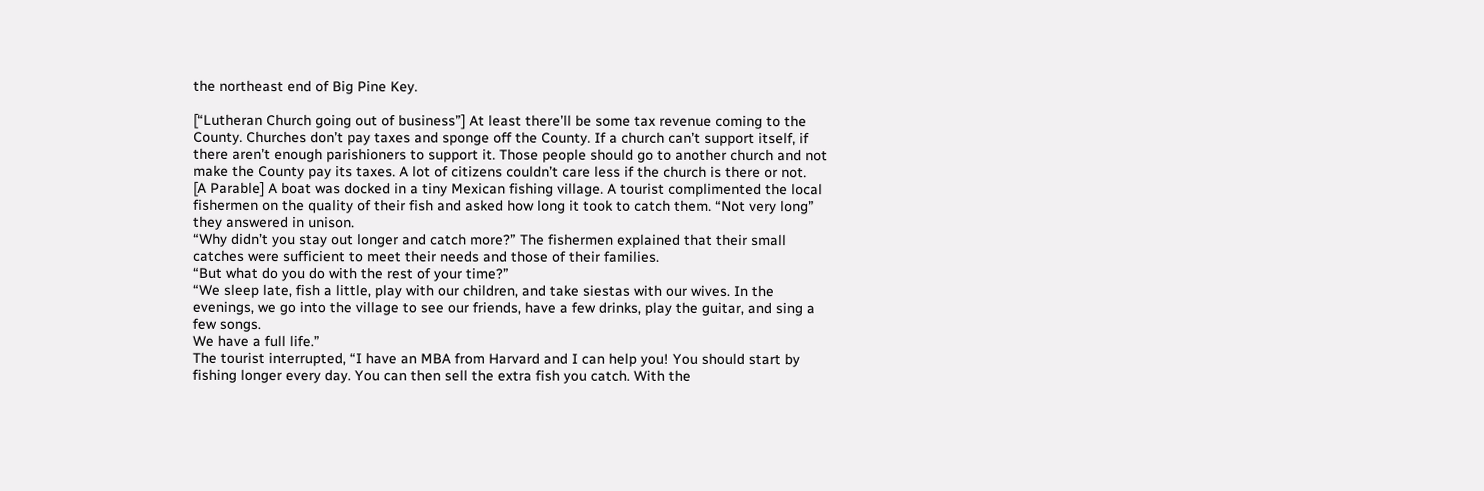the northeast end of Big Pine Key.

[“Lutheran Church going out of business”] At least there’ll be some tax revenue coming to the County. Churches don’t pay taxes and sponge off the County. If a church can’t support itself, if there aren’t enough parishioners to support it. Those people should go to another church and not make the County pay its taxes. A lot of citizens couldn’t care less if the church is there or not.
[A Parable] A boat was docked in a tiny Mexican fishing village. A tourist complimented the local fishermen on the quality of their fish and asked how long it took to catch them. “Not very long” they answered in unison.
“Why didn’t you stay out longer and catch more?” The fishermen explained that their small catches were sufficient to meet their needs and those of their families.
“But what do you do with the rest of your time?”
“We sleep late, fish a little, play with our children, and take siestas with our wives. In the evenings, we go into the village to see our friends, have a few drinks, play the guitar, and sing a few songs.
We have a full life.”
The tourist interrupted, “I have an MBA from Harvard and I can help you! You should start by fishing longer every day. You can then sell the extra fish you catch. With the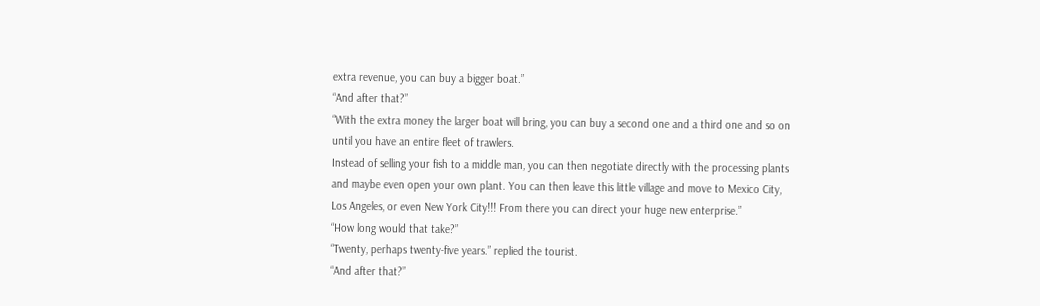extra revenue, you can buy a bigger boat.”
“And after that?”
“With the extra money the larger boat will bring, you can buy a second one and a third one and so on until you have an entire fleet of trawlers.
Instead of selling your fish to a middle man, you can then negotiate directly with the processing plants and maybe even open your own plant. You can then leave this little village and move to Mexico City, Los Angeles, or even New York City!!! From there you can direct your huge new enterprise.”
“How long would that take?”
“Twenty, perhaps twenty-five years.” replied the tourist.
“And after that?”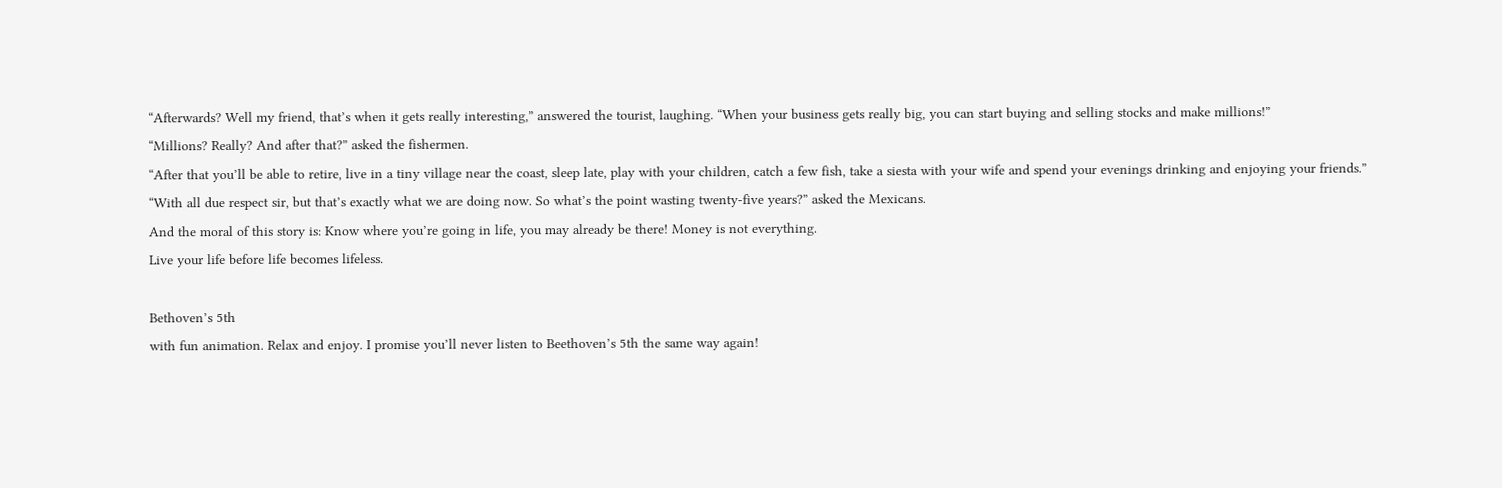“Afterwards? Well my friend, that’s when it gets really interesting,” answered the tourist, laughing. “When your business gets really big, you can start buying and selling stocks and make millions!”
“Millions? Really? And after that?” asked the fishermen.
“After that you’ll be able to retire, live in a tiny village near the coast, sleep late, play with your children, catch a few fish, take a siesta with your wife and spend your evenings drinking and enjoying your friends.”
“With all due respect sir, but that’s exactly what we are doing now. So what’s the point wasting twenty-five years?” asked the Mexicans.
And the moral of this story is: Know where you’re going in life, you may already be there! Money is not everything.
Live your life before life becomes lifeless.

Bethoven’s 5th
with fun animation. Relax and enjoy. I promise you’ll never listen to Beethoven’s 5th the same way again!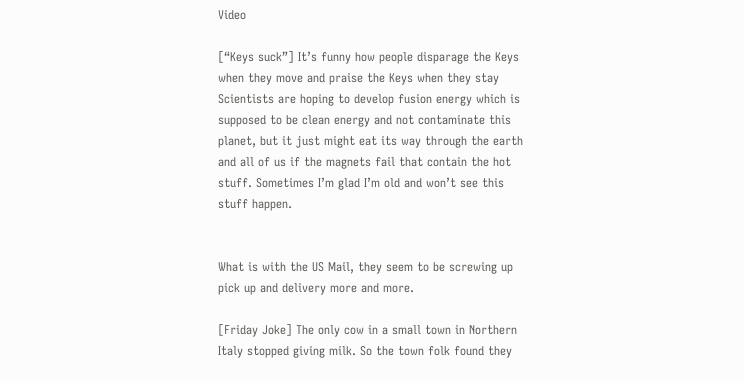Video

[“Keys suck”] It’s funny how people disparage the Keys when they move and praise the Keys when they stay
Scientists are hoping to develop fusion energy which is supposed to be clean energy and not contaminate this planet, but it just might eat its way through the earth and all of us if the magnets fail that contain the hot stuff. Sometimes I’m glad I’m old and won’t see this stuff happen.


What is with the US Mail, they seem to be screwing up pick up and delivery more and more.

[Friday Joke] The only cow in a small town in Northern Italy stopped giving milk. So the town folk found they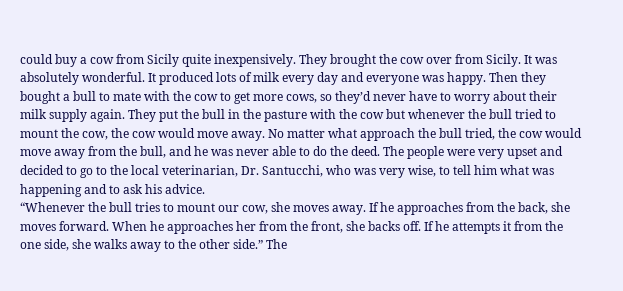could buy a cow from Sicily quite inexpensively. They brought the cow over from Sicily. It was absolutely wonderful. It produced lots of milk every day and everyone was happy. Then they bought a bull to mate with the cow to get more cows, so they’d never have to worry about their milk supply again. They put the bull in the pasture with the cow but whenever the bull tried to mount the cow, the cow would move away. No matter what approach the bull tried, the cow would move away from the bull, and he was never able to do the deed. The people were very upset and decided to go to the local veterinarian, Dr. Santucchi, who was very wise, to tell him what was happening and to ask his advice.
“Whenever the bull tries to mount our cow, she moves away. If he approaches from the back, she moves forward. When he approaches her from the front, she backs off. If he attempts it from the one side, she walks away to the other side.” The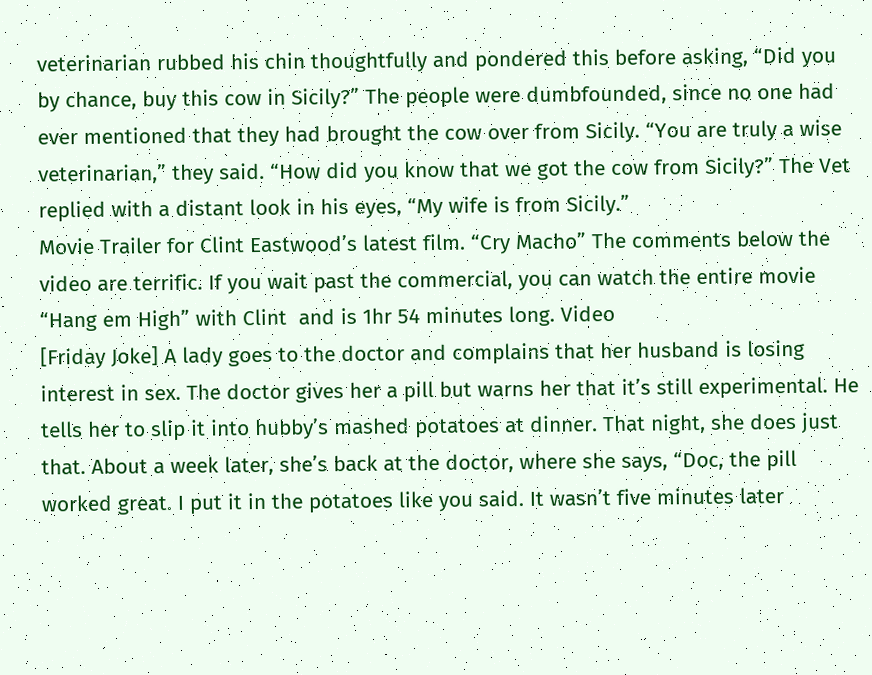veterinarian rubbed his chin thoughtfully and pondered this before asking, “Did you by chance, buy this cow in Sicily?” The people were dumbfounded, since no one had ever mentioned that they had brought the cow over from Sicily. “You are truly a wise veterinarian,” they said. “How did you know that we got the cow from Sicily?” The Vet replied with a distant look in his eyes, “My wife is from Sicily.”
Movie Trailer for Clint Eastwood’s latest film. “Cry Macho” The comments below the video are terrific. If you wait past the commercial, you can watch the entire movie “Hang em High” with Clint  and is 1hr 54 minutes long. Video
[Friday Joke] A lady goes to the doctor and complains that her husband is losing interest in sex. The doctor gives her a pill but warns her that it’s still experimental. He tells her to slip it into hubby’s mashed potatoes at dinner. That night, she does just that. About a week later, she’s back at the doctor, where she says, “Doc, the pill worked great. I put it in the potatoes like you said. It wasn’t five minutes later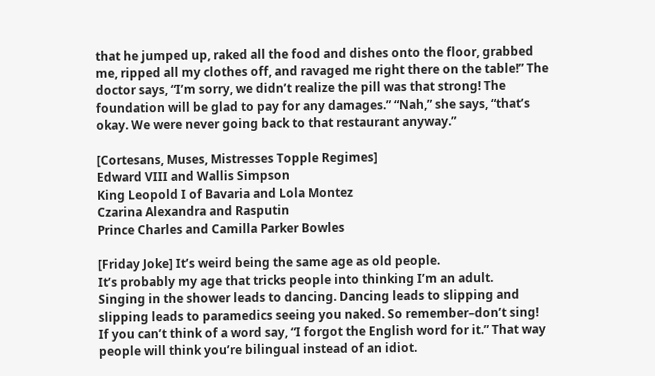that he jumped up, raked all the food and dishes onto the floor, grabbed me, ripped all my clothes off, and ravaged me right there on the table!” The doctor says, “I’m sorry, we didn’t realize the pill was that strong! The foundation will be glad to pay for any damages.” “Nah,” she says, “that’s okay. We were never going back to that restaurant anyway.”

[Cortesans, Muses, Mistresses Topple Regimes]
Edward VIII and Wallis Simpson
King Leopold I of Bavaria and Lola Montez
Czarina Alexandra and Rasputin
Prince Charles and Camilla Parker Bowles

[Friday Joke] It’s weird being the same age as old people.
It’s probably my age that tricks people into thinking I’m an adult.
Singing in the shower leads to dancing. Dancing leads to slipping and slipping leads to paramedics seeing you naked. So remember–don’t sing!
If you can’t think of a word say, “I forgot the English word for it.” That way people will think you’re bilingual instead of an idiot.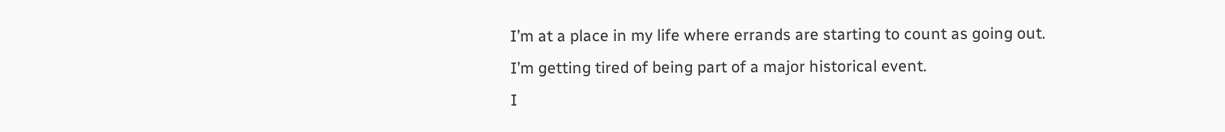I’m at a place in my life where errands are starting to count as going out.
I’m getting tired of being part of a major historical event.
I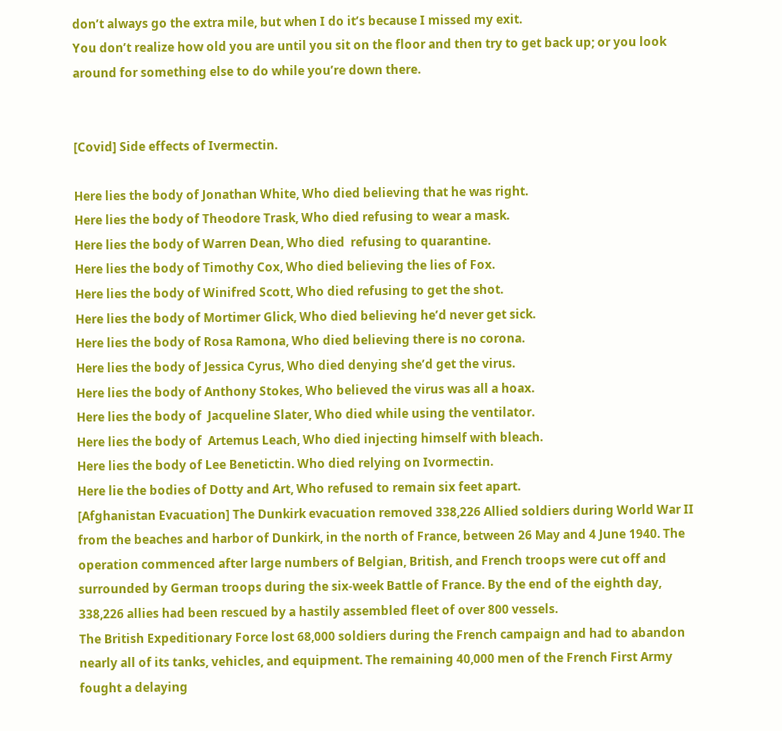don’t always go the extra mile, but when I do it’s because I missed my exit.
You don’t realize how old you are until you sit on the floor and then try to get back up; or you look around for something else to do while you’re down there.


[Covid] Side effects of Ivermectin.

Here lies the body of Jonathan White, Who died believing that he was right.
Here lies the body of Theodore Trask, Who died refusing to wear a mask.
Here lies the body of Warren Dean, Who died  refusing to quarantine.
Here lies the body of Timothy Cox, Who died believing the lies of Fox.
Here lies the body of Winifred Scott, Who died refusing to get the shot.
Here lies the body of Mortimer Glick, Who died believing he’d never get sick.
Here lies the body of Rosa Ramona, Who died believing there is no corona.
Here lies the body of Jessica Cyrus, Who died denying she’d get the virus.
Here lies the body of Anthony Stokes, Who believed the virus was all a hoax.
Here lies the body of  Jacqueline Slater, Who died while using the ventilator.
Here lies the body of  Artemus Leach, Who died injecting himself with bleach.
Here lies the body of Lee Benetictin. Who died relying on Ivormectin.
Here lie the bodies of Dotty and Art, Who refused to remain six feet apart.
[Afghanistan Evacuation] The Dunkirk evacuation removed 338,226 Allied soldiers during World War II from the beaches and harbor of Dunkirk, in the north of France, between 26 May and 4 June 1940. The operation commenced after large numbers of Belgian, British, and French troops were cut off and surrounded by German troops during the six-week Battle of France. By the end of the eighth day, 338,226 allies had been rescued by a hastily assembled fleet of over 800 vessels.
The British Expeditionary Force lost 68,000 soldiers during the French campaign and had to abandon nearly all of its tanks, vehicles, and equipment. The remaining 40,000 men of the French First Army fought a delaying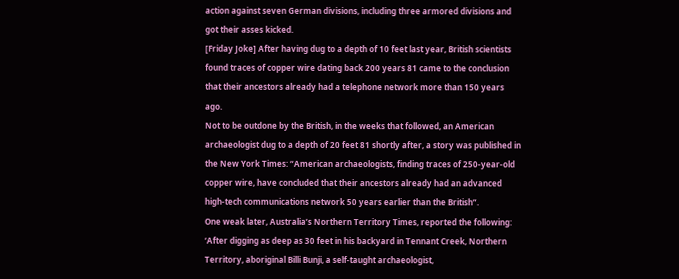action against seven German divisions, including three armored divisions and got their asses kicked.
[Friday Joke] After having dug to a depth of 10 feet last year, British scientists found traces of copper wire dating back 200 years 81 came to the conclusion that their ancestors already had a telephone network more than 150 years ago.
Not to be outdone by the British, in the weeks that followed, an American archaeologist dug to a depth of 20 feet 81 shortly after, a story was published in the New York Times: “American archaeologists, finding traces of 250-year-old copper wire, have concluded that their ancestors already had an advanced high-tech communications network 50 years earlier than the British”.
One weak later, Australia’s Northern Territory Times, reported the following: ‘After digging as deep as 30 feet in his backyard in Tennant Creek, Northern Territory, aboriginal Billi Bunji, a self-taught archaeologist,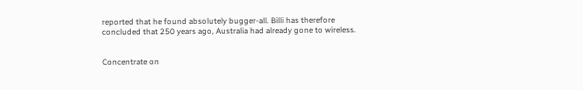reported that he found absolutely bugger-all. Billi has therefore concluded that 250 years ago, Australia had already gone to wireless.


Concentrate on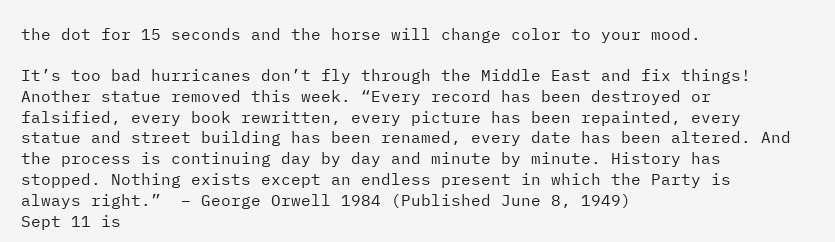the dot for 15 seconds and the horse will change color to your mood.

It’s too bad hurricanes don’t fly through the Middle East and fix things!
Another statue removed this week. “Every record has been destroyed or falsified, every book rewritten, every picture has been repainted, every statue and street building has been renamed, every date has been altered. And the process is continuing day by day and minute by minute. History has stopped. Nothing exists except an endless present in which the Party is always right.”  – George Orwell 1984 (Published June 8, 1949)
Sept 11 is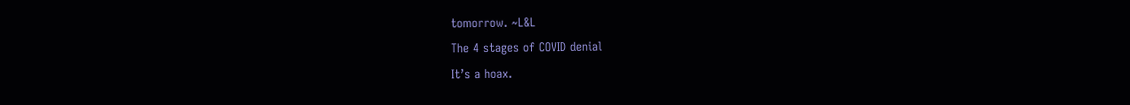tomorrow. ~L&L
The 4 stages of COVID denial
It’s a hoax.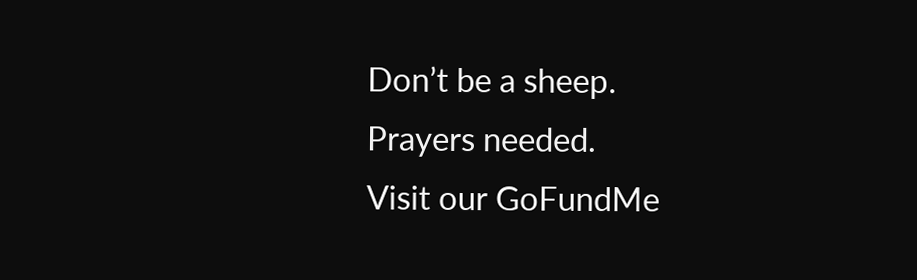Don’t be a sheep.
Prayers needed.
Visit our GoFundMe